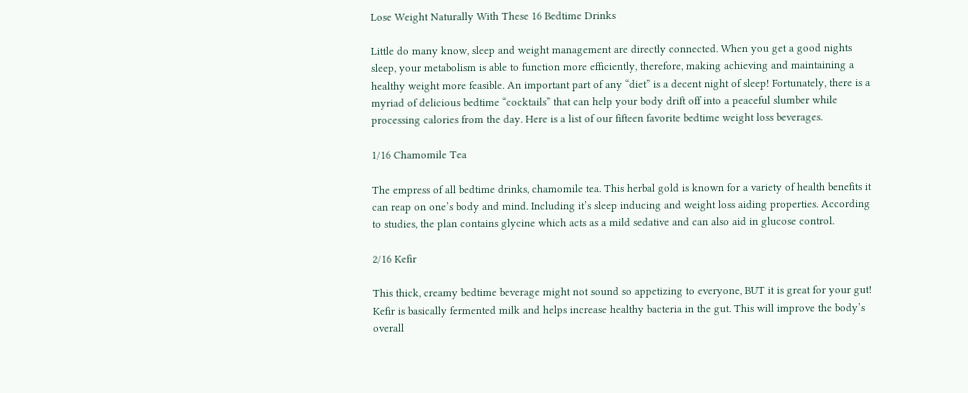Lose Weight Naturally With These 16 Bedtime Drinks

Little do many know, sleep and weight management are directly connected. When you get a good nights sleep, your metabolism is able to function more efficiently, therefore, making achieving and maintaining a healthy weight more feasible. An important part of any “diet” is a decent night of sleep! Fortunately, there is a myriad of delicious bedtime “cocktails” that can help your body drift off into a peaceful slumber while processing calories from the day. Here is a list of our fifteen favorite bedtime weight loss beverages.

1/16 Chamomile Tea

The empress of all bedtime drinks, chamomile tea. This herbal gold is known for a variety of health benefits it can reap on one’s body and mind. Including it’s sleep inducing and weight loss aiding properties. According to studies, the plan contains glycine which acts as a mild sedative and can also aid in glucose control.

2/16 Kefir

This thick, creamy bedtime beverage might not sound so appetizing to everyone, BUT it is great for your gut! Kefir is basically fermented milk and helps increase healthy bacteria in the gut. This will improve the body’s overall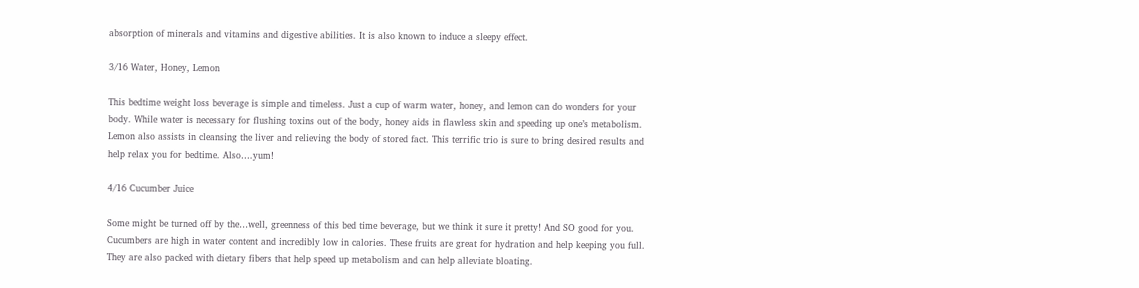absorption of minerals and vitamins and digestive abilities. It is also known to induce a sleepy effect.

3/16 Water, Honey, Lemon

This bedtime weight loss beverage is simple and timeless. Just a cup of warm water, honey, and lemon can do wonders for your body. While water is necessary for flushing toxins out of the body, honey aids in flawless skin and speeding up one’s metabolism. Lemon also assists in cleansing the liver and relieving the body of stored fact. This terrific trio is sure to bring desired results and help relax you for bedtime. Also….yum!

4/16 Cucumber Juice

Some might be turned off by the…well, greenness of this bed time beverage, but we think it sure it pretty! And SO good for you. Cucumbers are high in water content and incredibly low in calories. These fruits are great for hydration and help keeping you full. They are also packed with dietary fibers that help speed up metabolism and can help alleviate bloating.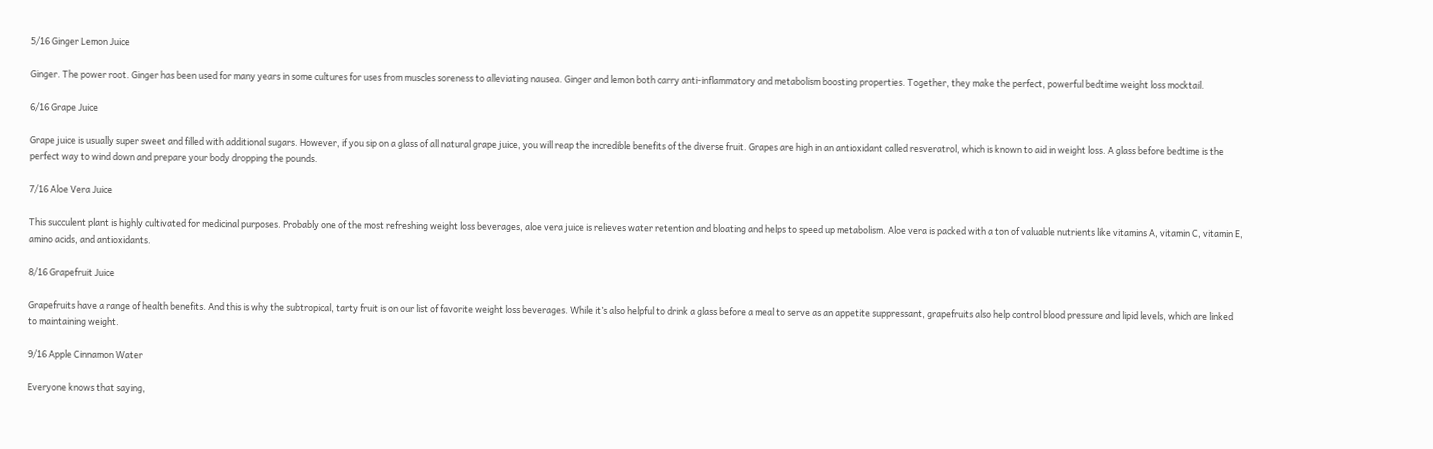5/16 Ginger Lemon Juice

Ginger. The power root. Ginger has been used for many years in some cultures for uses from muscles soreness to alleviating nausea. Ginger and lemon both carry anti-inflammatory and metabolism boosting properties. Together, they make the perfect, powerful bedtime weight loss mocktail.

6/16 Grape Juice

Grape juice is usually super sweet and filled with additional sugars. However, if you sip on a glass of all natural grape juice, you will reap the incredible benefits of the diverse fruit. Grapes are high in an antioxidant called resveratrol, which is known to aid in weight loss. A glass before bedtime is the perfect way to wind down and prepare your body dropping the pounds.

7/16 Aloe Vera Juice

This succulent plant is highly cultivated for medicinal purposes. Probably one of the most refreshing weight loss beverages, aloe vera juice is relieves water retention and bloating and helps to speed up metabolism. Aloe vera is packed with a ton of valuable nutrients like vitamins A, vitamin C, vitamin E, amino acids, and antioxidants.

8/16 Grapefruit Juice

Grapefruits have a range of health benefits. And this is why the subtropical, tarty fruit is on our list of favorite weight loss beverages. While it’s also helpful to drink a glass before a meal to serve as an appetite suppressant, grapefruits also help control blood pressure and lipid levels, which are linked to maintaining weight.

9/16 Apple Cinnamon Water

Everyone knows that saying,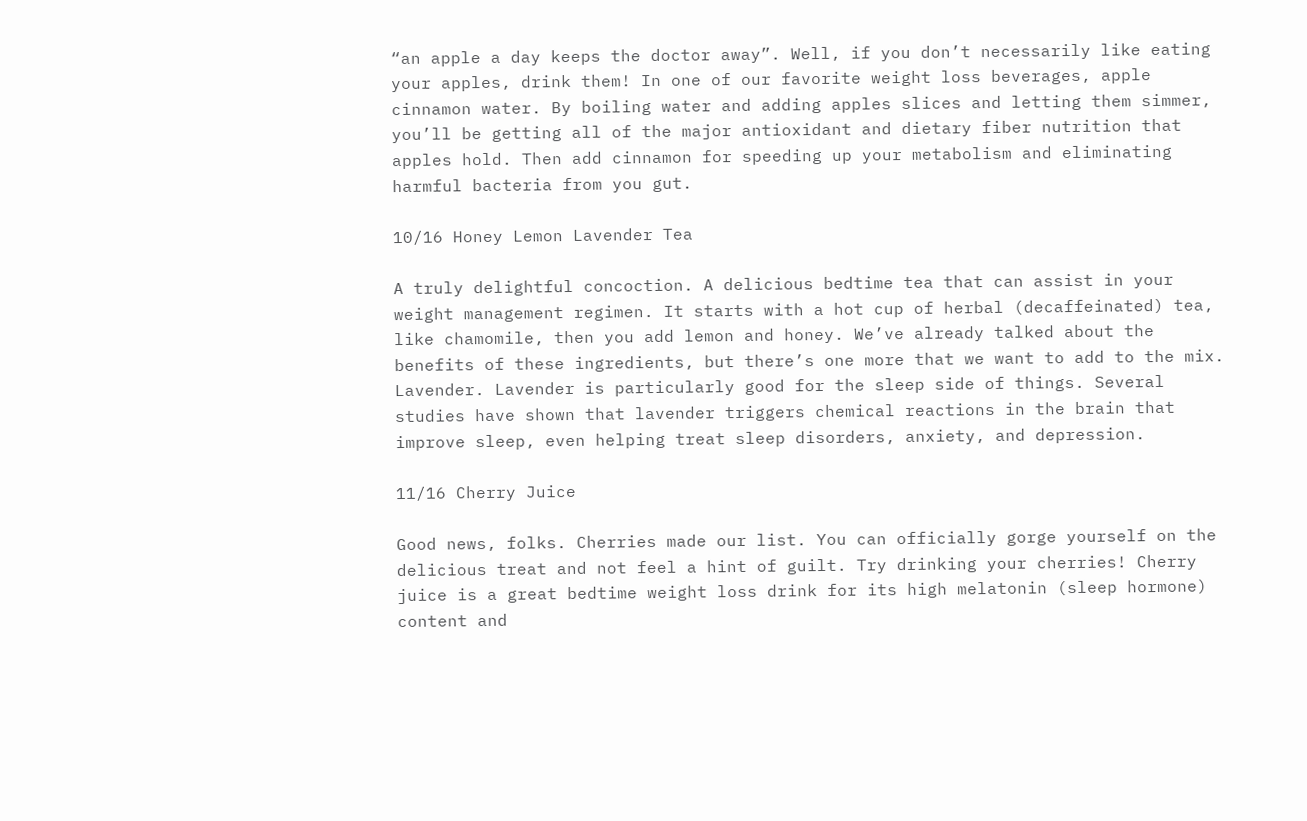“an apple a day keeps the doctor away”. Well, if you don’t necessarily like eating your apples, drink them! In one of our favorite weight loss beverages, apple cinnamon water. By boiling water and adding apples slices and letting them simmer, you’ll be getting all of the major antioxidant and dietary fiber nutrition that apples hold. Then add cinnamon for speeding up your metabolism and eliminating harmful bacteria from you gut.

10/16 Honey Lemon Lavender Tea

A truly delightful concoction. A delicious bedtime tea that can assist in your weight management regimen. It starts with a hot cup of herbal (decaffeinated) tea, like chamomile, then you add lemon and honey. We’ve already talked about the benefits of these ingredients, but there’s one more that we want to add to the mix. Lavender. Lavender is particularly good for the sleep side of things. Several studies have shown that lavender triggers chemical reactions in the brain that improve sleep, even helping treat sleep disorders, anxiety, and depression.

11/16 Cherry Juice

Good news, folks. Cherries made our list. You can officially gorge yourself on the delicious treat and not feel a hint of guilt. Try drinking your cherries! Cherry juice is a great bedtime weight loss drink for its high melatonin (sleep hormone) content and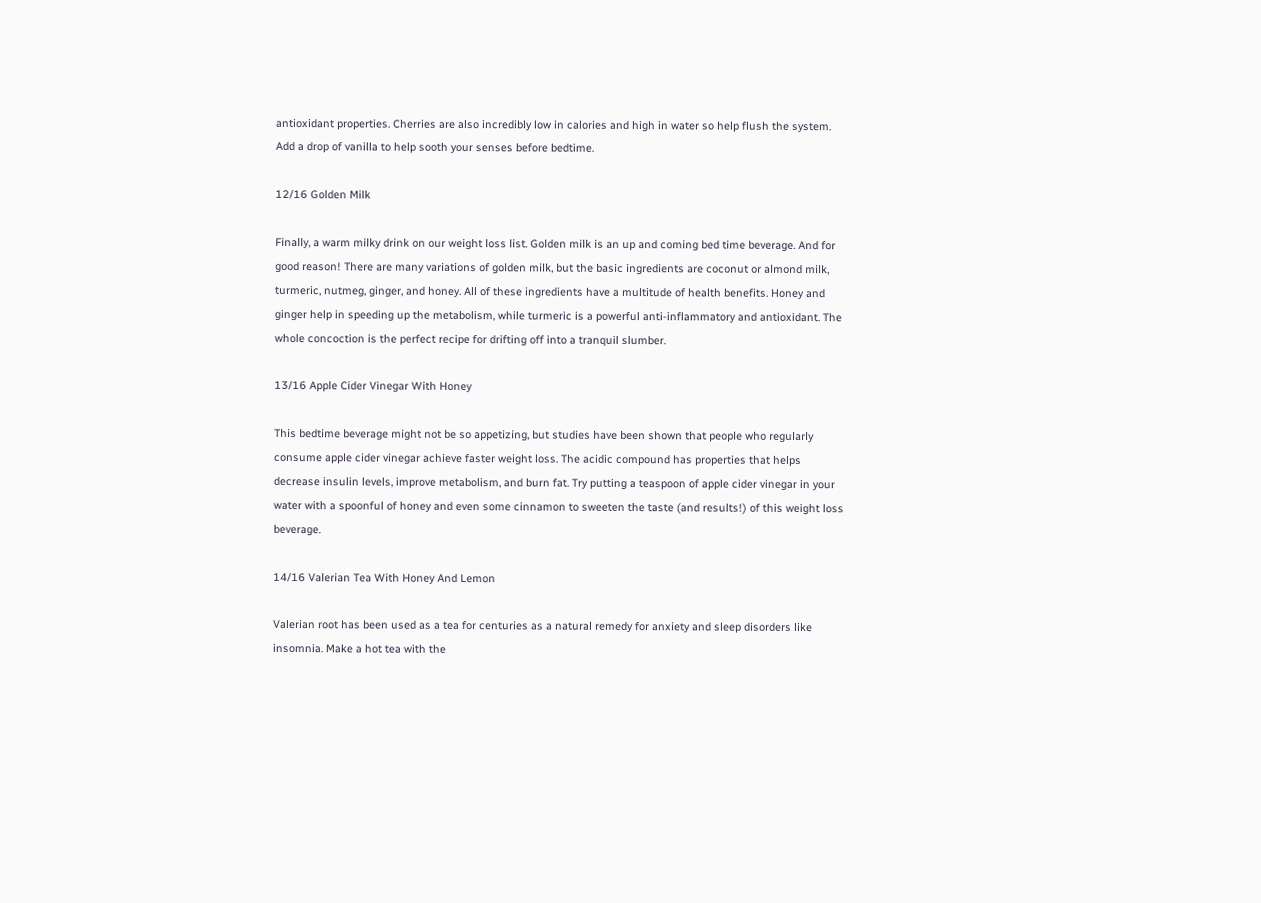antioxidant properties. Cherries are also incredibly low in calories and high in water so help flush the system. Add a drop of vanilla to help sooth your senses before bedtime.

12/16 Golden Milk

Finally, a warm milky drink on our weight loss list. Golden milk is an up and coming bed time beverage. And for good reason! There are many variations of golden milk, but the basic ingredients are coconut or almond milk, turmeric, nutmeg, ginger, and honey. All of these ingredients have a multitude of health benefits. Honey and ginger help in speeding up the metabolism, while turmeric is a powerful anti-inflammatory and antioxidant. The whole concoction is the perfect recipe for drifting off into a tranquil slumber.

13/16 Apple Cider Vinegar With Honey

This bedtime beverage might not be so appetizing, but studies have been shown that people who regularly consume apple cider vinegar achieve faster weight loss. The acidic compound has properties that helps decrease insulin levels, improve metabolism, and burn fat. Try putting a teaspoon of apple cider vinegar in your water with a spoonful of honey and even some cinnamon to sweeten the taste (and results!) of this weight loss beverage.

14/16 Valerian Tea With Honey And Lemon

Valerian root has been used as a tea for centuries as a natural remedy for anxiety and sleep disorders like insomnia. Make a hot tea with the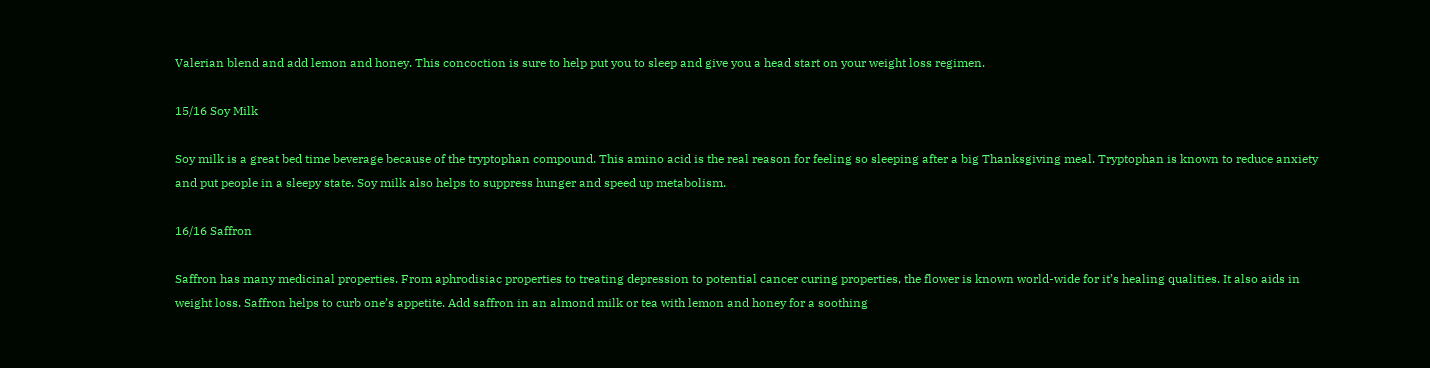Valerian blend and add lemon and honey. This concoction is sure to help put you to sleep and give you a head start on your weight loss regimen.

15/16 Soy Milk

Soy milk is a great bed time beverage because of the tryptophan compound. This amino acid is the real reason for feeling so sleeping after a big Thanksgiving meal. Tryptophan is known to reduce anxiety and put people in a sleepy state. Soy milk also helps to suppress hunger and speed up metabolism.

16/16 Saffron

Saffron has many medicinal properties. From aphrodisiac properties to treating depression to potential cancer curing properties, the flower is known world-wide for it’s healing qualities. It also aids in weight loss. Saffron helps to curb one’s appetite. Add saffron in an almond milk or tea with lemon and honey for a soothing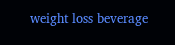weight loss beverage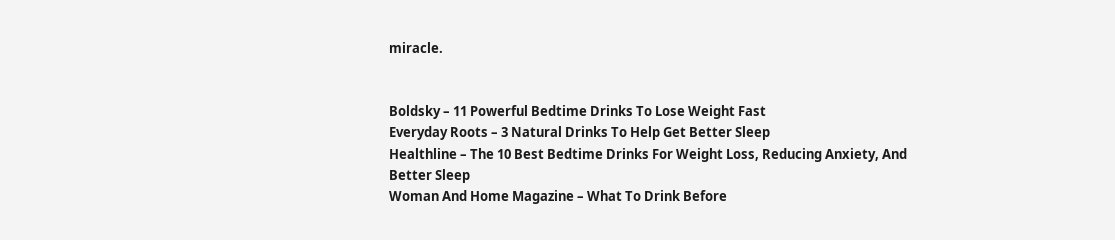miracle.


Boldsky – 11 Powerful Bedtime Drinks To Lose Weight Fast
Everyday Roots – 3 Natural Drinks To Help Get Better Sleep
Healthline – The 10 Best Bedtime Drinks For Weight Loss, Reducing Anxiety, And Better Sleep
Woman And Home Magazine – What To Drink Before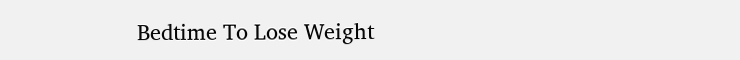Bedtime To Lose Weight